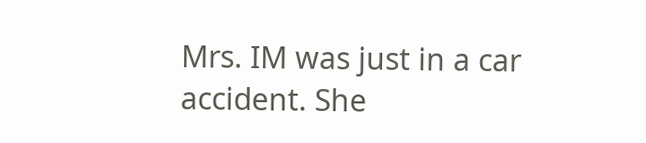Mrs. IM was just in a car accident. She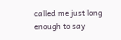called me just long enough to say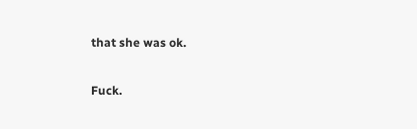that she was ok.

Fuck.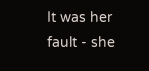It was her fault - she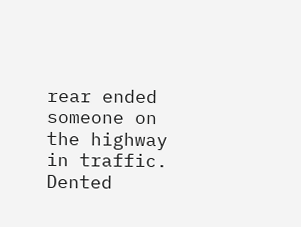rear ended someone on the highway in traffic. Dented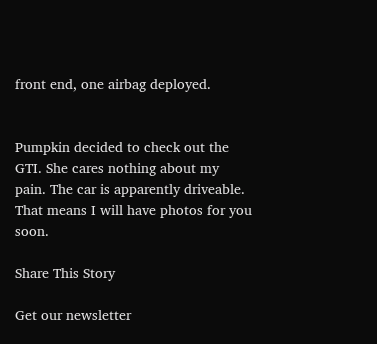front end, one airbag deployed.


Pumpkin decided to check out the GTI. She cares nothing about my pain. The car is apparently driveable. That means I will have photos for you soon.

Share This Story

Get our newsletter